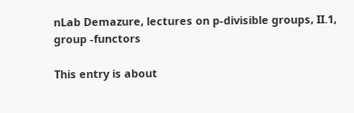nLab Demazure, lectures on p-divisible groups, II.1, group -functors

This entry is about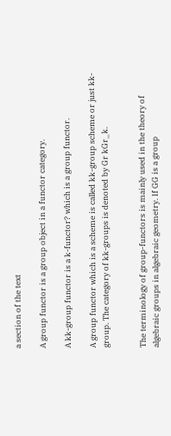a section of the text

A group functor is a group object in a functor category.

A kk-group functor is a k-functor? which is a group functor.

A group functor which is a scheme is called kk-group scheme or just kk-group. The category of kk-groups is denoted by Gr kGr_k.


The terminology of group-functors is mainly used in the theory of algebraic groups in algebraic geometry. If GG is a group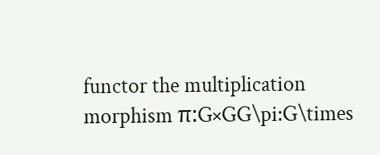functor the multiplication morphism π:G×GG\pi:G\times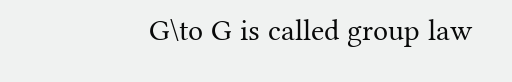G\to G is called group law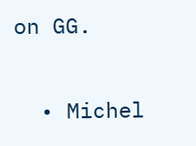on GG.


  • Michel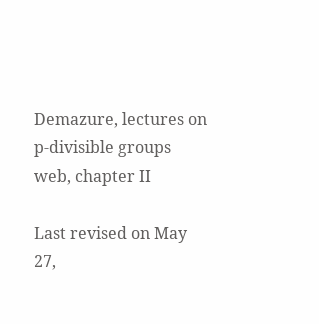Demazure, lectures on p-divisible groups web, chapter II

Last revised on May 27,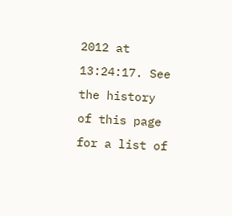2012 at 13:24:17. See the history of this page for a list of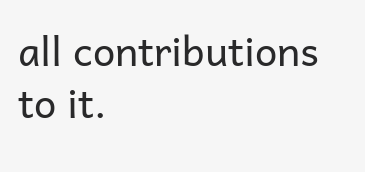all contributions to it.